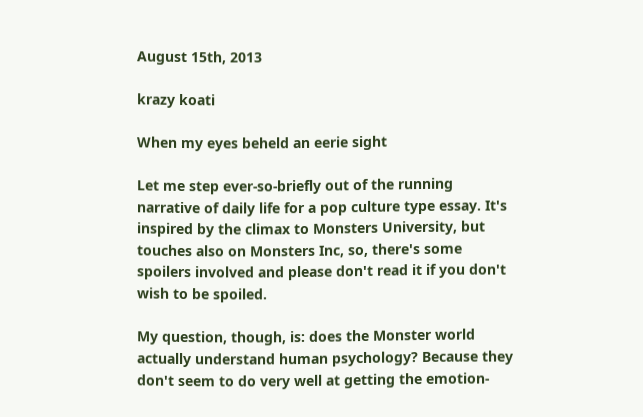August 15th, 2013

krazy koati

When my eyes beheld an eerie sight

Let me step ever-so-briefly out of the running narrative of daily life for a pop culture type essay. It's inspired by the climax to Monsters University, but touches also on Monsters Inc, so, there's some spoilers involved and please don't read it if you don't wish to be spoiled.

My question, though, is: does the Monster world actually understand human psychology? Because they don't seem to do very well at getting the emotion-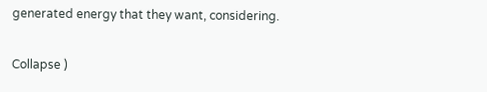generated energy that they want, considering.

Collapse )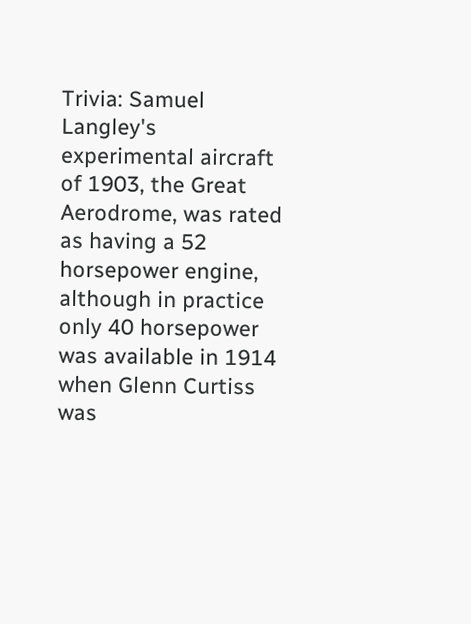Trivia: Samuel Langley's experimental aircraft of 1903, the Great Aerodrome, was rated as having a 52 horsepower engine, although in practice only 40 horsepower was available in 1914 when Glenn Curtiss was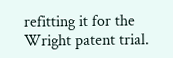refitting it for the Wright patent trial.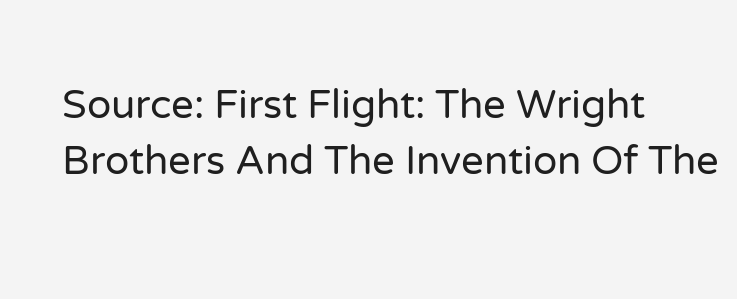Source: First Flight: The Wright Brothers And The Invention Of The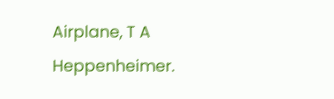Airplane, T A Heppenheimer.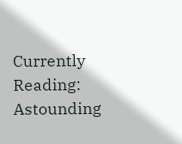Currently Reading: Astounding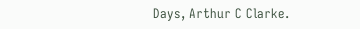Days, Arthur C Clarke.